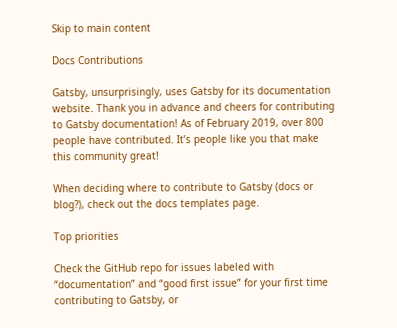Skip to main content

Docs Contributions

Gatsby, unsurprisingly, uses Gatsby for its documentation website. Thank you in advance and cheers for contributing to Gatsby documentation! As of February 2019, over 800 people have contributed. It’s people like you that make this community great!

When deciding where to contribute to Gatsby (docs or blog?), check out the docs templates page.

Top priorities

Check the GitHub repo for issues labeled with “documentation” and “good first issue” for your first time contributing to Gatsby, or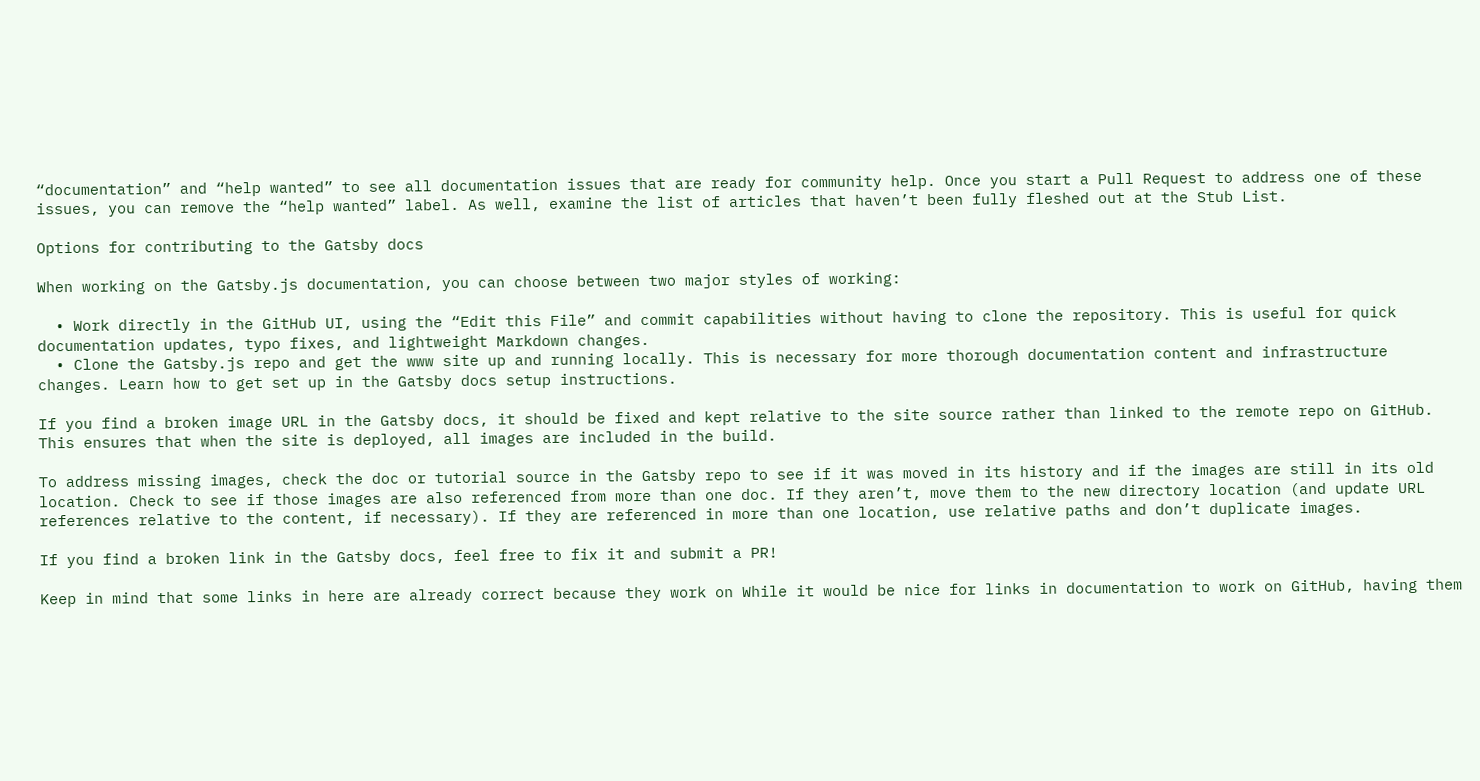“documentation” and “help wanted” to see all documentation issues that are ready for community help. Once you start a Pull Request to address one of these issues, you can remove the “help wanted” label. As well, examine the list of articles that haven’t been fully fleshed out at the Stub List.

Options for contributing to the Gatsby docs

When working on the Gatsby.js documentation, you can choose between two major styles of working:

  • Work directly in the GitHub UI, using the “Edit this File” and commit capabilities without having to clone the repository. This is useful for quick documentation updates, typo fixes, and lightweight Markdown changes.
  • Clone the Gatsby.js repo and get the www site up and running locally. This is necessary for more thorough documentation content and infrastructure changes. Learn how to get set up in the Gatsby docs setup instructions.

If you find a broken image URL in the Gatsby docs, it should be fixed and kept relative to the site source rather than linked to the remote repo on GitHub. This ensures that when the site is deployed, all images are included in the build.

To address missing images, check the doc or tutorial source in the Gatsby repo to see if it was moved in its history and if the images are still in its old location. Check to see if those images are also referenced from more than one doc. If they aren’t, move them to the new directory location (and update URL references relative to the content, if necessary). If they are referenced in more than one location, use relative paths and don’t duplicate images.

If you find a broken link in the Gatsby docs, feel free to fix it and submit a PR!

Keep in mind that some links in here are already correct because they work on While it would be nice for links in documentation to work on GitHub, having them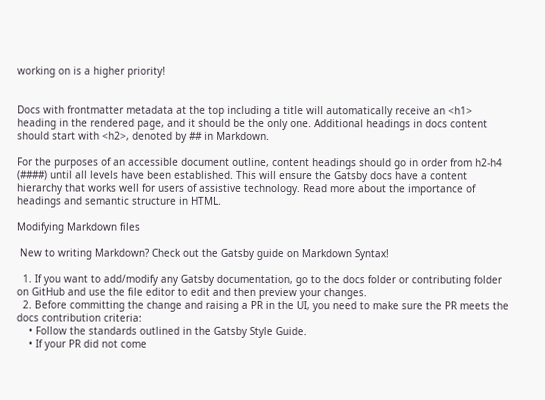working on is a higher priority!


Docs with frontmatter metadata at the top including a title will automatically receive an <h1> heading in the rendered page, and it should be the only one. Additional headings in docs content should start with <h2>, denoted by ## in Markdown.

For the purposes of an accessible document outline, content headings should go in order from h2-h4 (####) until all levels have been established. This will ensure the Gatsby docs have a content hierarchy that works well for users of assistive technology. Read more about the importance of headings and semantic structure in HTML.

Modifying Markdown files

 New to writing Markdown? Check out the Gatsby guide on Markdown Syntax!

  1. If you want to add/modify any Gatsby documentation, go to the docs folder or contributing folder on GitHub and use the file editor to edit and then preview your changes.
  2. Before committing the change and raising a PR in the UI, you need to make sure the PR meets the docs contribution criteria:
    • Follow the standards outlined in the Gatsby Style Guide.
    • If your PR did not come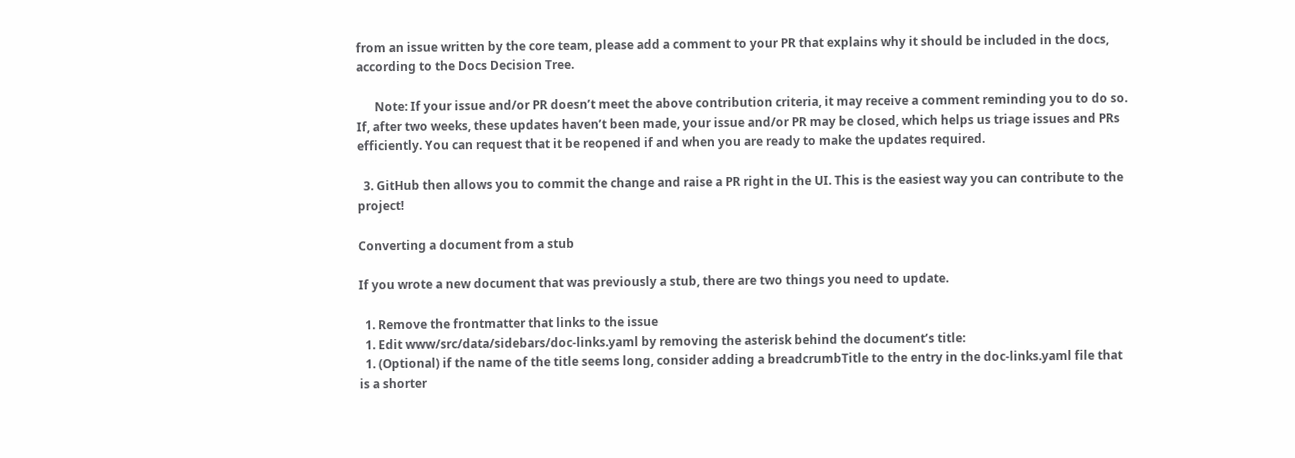from an issue written by the core team, please add a comment to your PR that explains why it should be included in the docs, according to the Docs Decision Tree.

      Note: If your issue and/or PR doesn’t meet the above contribution criteria, it may receive a comment reminding you to do so. If, after two weeks, these updates haven’t been made, your issue and/or PR may be closed, which helps us triage issues and PRs efficiently. You can request that it be reopened if and when you are ready to make the updates required.

  3. GitHub then allows you to commit the change and raise a PR right in the UI. This is the easiest way you can contribute to the project!

Converting a document from a stub

If you wrote a new document that was previously a stub, there are two things you need to update.

  1. Remove the frontmatter that links to the issue
  1. Edit www/src/data/sidebars/doc-links.yaml by removing the asterisk behind the document’s title:
  1. (Optional) if the name of the title seems long, consider adding a breadcrumbTitle to the entry in the doc-links.yaml file that is a shorter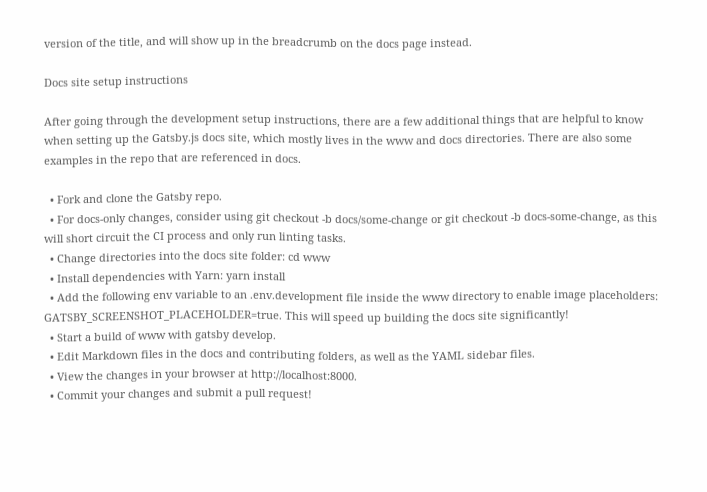version of the title, and will show up in the breadcrumb on the docs page instead.

Docs site setup instructions

After going through the development setup instructions, there are a few additional things that are helpful to know when setting up the Gatsby.js docs site, which mostly lives in the www and docs directories. There are also some examples in the repo that are referenced in docs.

  • Fork and clone the Gatsby repo.
  • For docs-only changes, consider using git checkout -b docs/some-change or git checkout -b docs-some-change, as this will short circuit the CI process and only run linting tasks.
  • Change directories into the docs site folder: cd www
  • Install dependencies with Yarn: yarn install
  • Add the following env variable to an .env.development file inside the www directory to enable image placeholders: GATSBY_SCREENSHOT_PLACEHOLDER=true. This will speed up building the docs site significantly!
  • Start a build of www with gatsby develop.
  • Edit Markdown files in the docs and contributing folders, as well as the YAML sidebar files.
  • View the changes in your browser at http://localhost:8000.
  • Commit your changes and submit a pull request!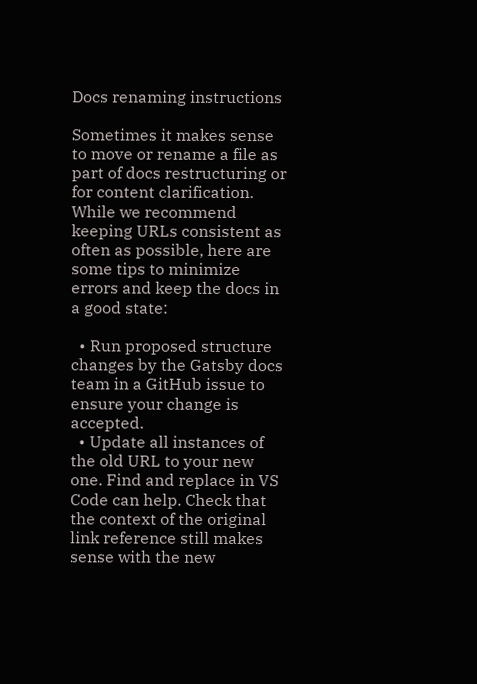Docs renaming instructions

Sometimes it makes sense to move or rename a file as part of docs restructuring or for content clarification. While we recommend keeping URLs consistent as often as possible, here are some tips to minimize errors and keep the docs in a good state:

  • Run proposed structure changes by the Gatsby docs team in a GitHub issue to ensure your change is accepted.
  • Update all instances of the old URL to your new one. Find and replace in VS Code can help. Check that the context of the original link reference still makes sense with the new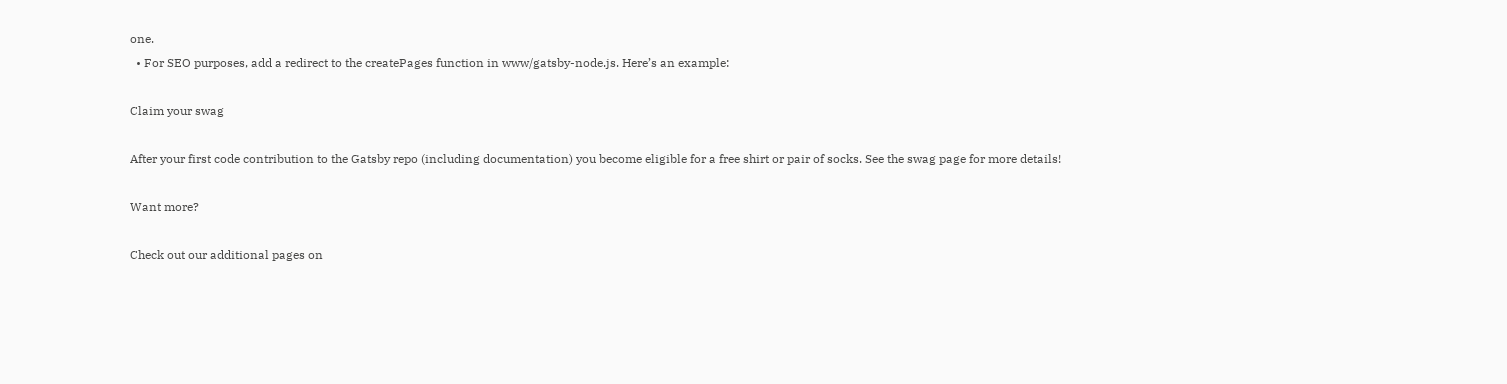one.
  • For SEO purposes, add a redirect to the createPages function in www/gatsby-node.js. Here’s an example:

Claim your swag

After your first code contribution to the Gatsby repo (including documentation) you become eligible for a free shirt or pair of socks. See the swag page for more details!

Want more?

Check out our additional pages on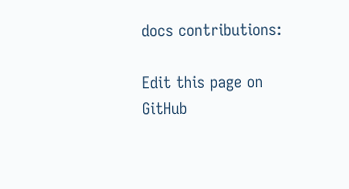docs contributions:

Edit this page on GitHub